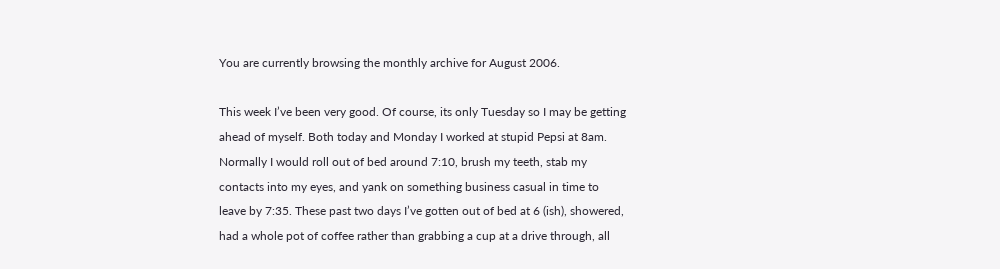You are currently browsing the monthly archive for August 2006.

This week I’ve been very good. Of course, its only Tuesday so I may be getting ahead of myself. Both today and Monday I worked at stupid Pepsi at 8am. Normally I would roll out of bed around 7:10, brush my teeth, stab my contacts into my eyes, and yank on something business casual in time to leave by 7:35. These past two days I’ve gotten out of bed at 6 (ish), showered, had a whole pot of coffee rather than grabbing a cup at a drive through, all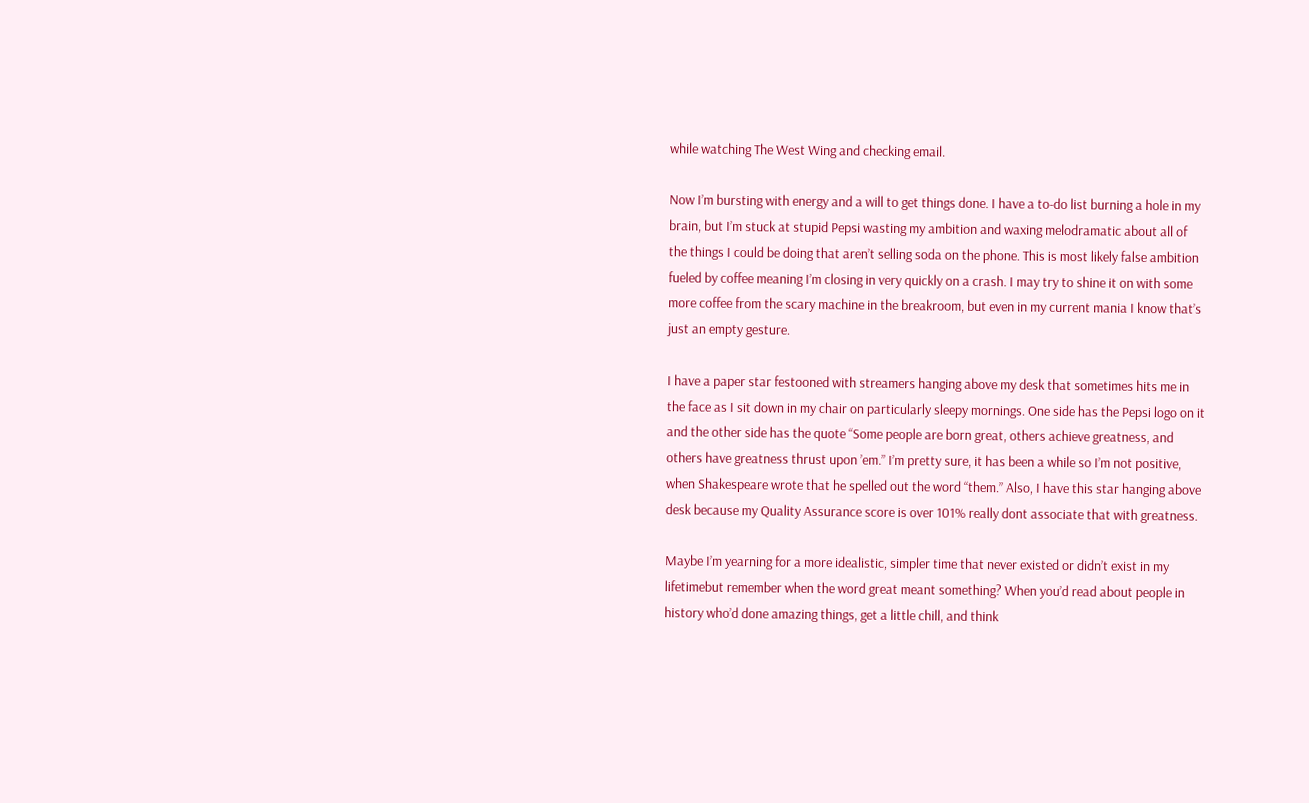while watching The West Wing and checking email.

Now I’m bursting with energy and a will to get things done. I have a to-do list burning a hole in my brain, but I’m stuck at stupid Pepsi wasting my ambition and waxing melodramatic about all of the things I could be doing that aren’t selling soda on the phone. This is most likely false ambition fueled by coffee meaning I’m closing in very quickly on a crash. I may try to shine it on with some more coffee from the scary machine in the breakroom, but even in my current mania I know that’s just an empty gesture.

I have a paper star festooned with streamers hanging above my desk that sometimes hits me in the face as I sit down in my chair on particularly sleepy mornings. One side has the Pepsi logo on it and the other side has the quote “Some people are born great, others achieve greatness, and others have greatness thrust upon ’em.” I’m pretty sure, it has been a while so I’m not positive, when Shakespeare wrote that he spelled out the word “them.” Also, I have this star hanging above desk because my Quality Assurance score is over 101% really dont associate that with greatness.

Maybe I’m yearning for a more idealistic, simpler time that never existed or didn’t exist in my lifetimebut remember when the word great meant something? When you’d read about people in history who’d done amazing things, get a little chill, and think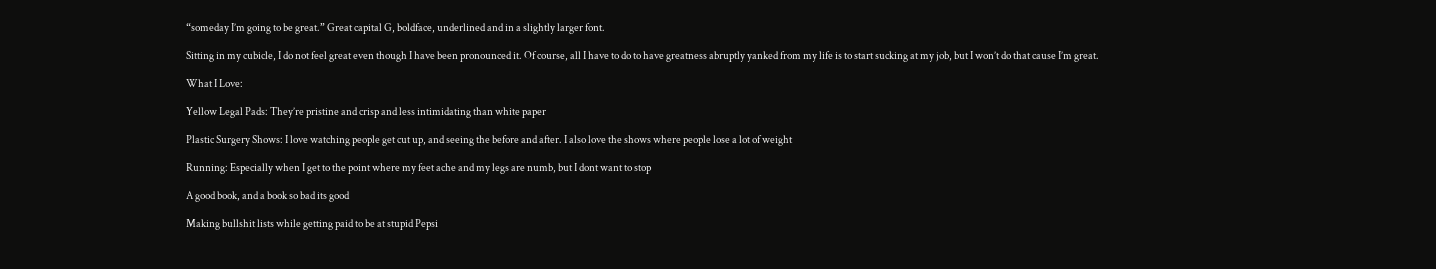“someday I’m going to be great.” Great capital G, boldface, underlined and in a slightly larger font.

Sitting in my cubicle, I do not feel great even though I have been pronounced it. Of course, all I have to do to have greatness abruptly yanked from my life is to start sucking at my job, but I won’t do that cause I’m great.

What I Love:

Yellow Legal Pads: They’re pristine and crisp and less intimidating than white paper

Plastic Surgery Shows: I love watching people get cut up, and seeing the before and after. I also love the shows where people lose a lot of weight

Running: Especially when I get to the point where my feet ache and my legs are numb, but I dont want to stop

A good book, and a book so bad its good

Making bullshit lists while getting paid to be at stupid Pepsi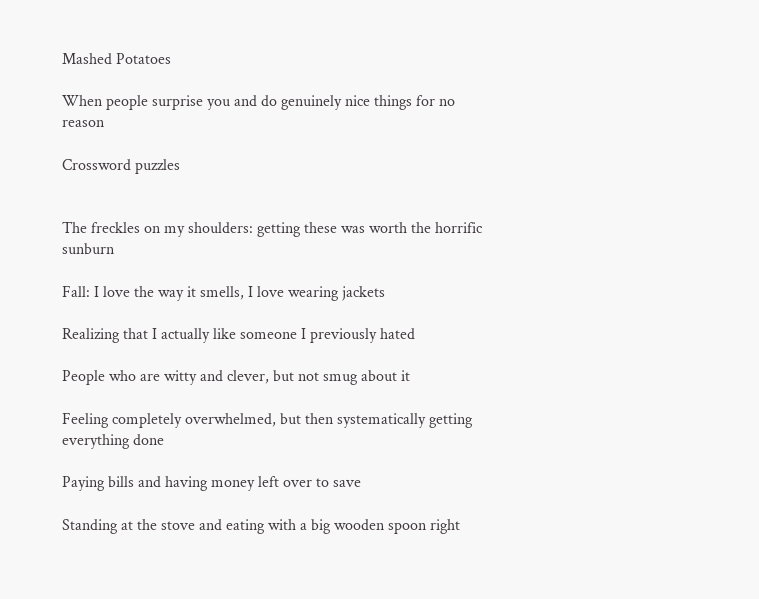Mashed Potatoes

When people surprise you and do genuinely nice things for no reason

Crossword puzzles


The freckles on my shoulders: getting these was worth the horrific sunburn

Fall: I love the way it smells, I love wearing jackets

Realizing that I actually like someone I previously hated

People who are witty and clever, but not smug about it

Feeling completely overwhelmed, but then systematically getting everything done

Paying bills and having money left over to save

Standing at the stove and eating with a big wooden spoon right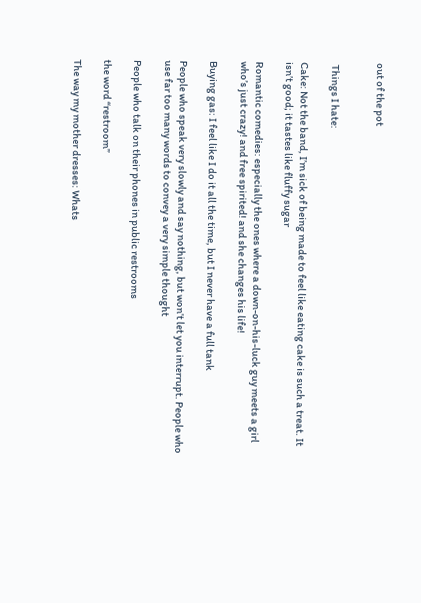out of the pot


 Things I hate:

Cake: Not the band, I’m sick of being made to feel like eating cake is such a treat. It isn’t good; it tastes like fluffy sugar

Romantic comedies: especially the ones where a down-on-his-luck guy meets a girl who’s just crazy! and free spirited! and she changes his life!

Buying gas: I feel like I do it all the time, but I never have a full tank

People who speak very slowly and say nothing, but won’t let you interrupt. People who use far too many words to convey a very simple thought

People who talk on their phones in public restrooms

the word “restroom”

The way my mother dresses: Whats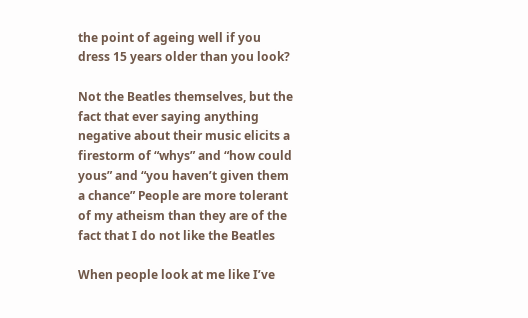the point of ageing well if you dress 15 years older than you look?

Not the Beatles themselves, but the fact that ever saying anything negative about their music elicits a firestorm of “whys” and “how could yous” and “you haven’t given them a chance” People are more tolerant of my atheism than they are of the fact that I do not like the Beatles

When people look at me like I’ve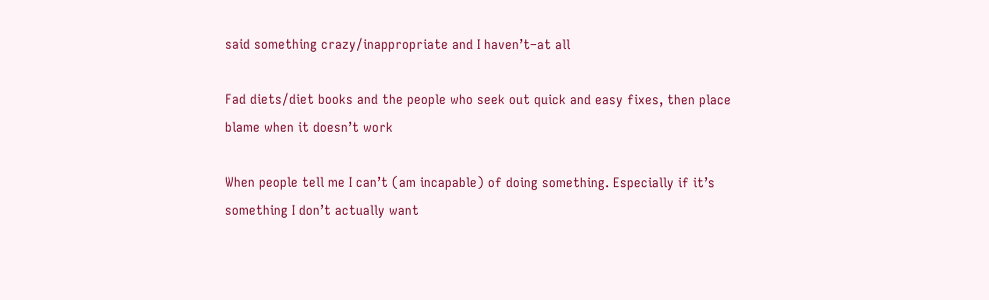said something crazy/inappropriate and I haven’t–at all

Fad diets/diet books and the people who seek out quick and easy fixes, then place blame when it doesn’t work

When people tell me I can’t (am incapable) of doing something. Especially if it’s something I don’t actually want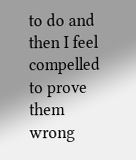to do and then I feel compelled to prove them wrong